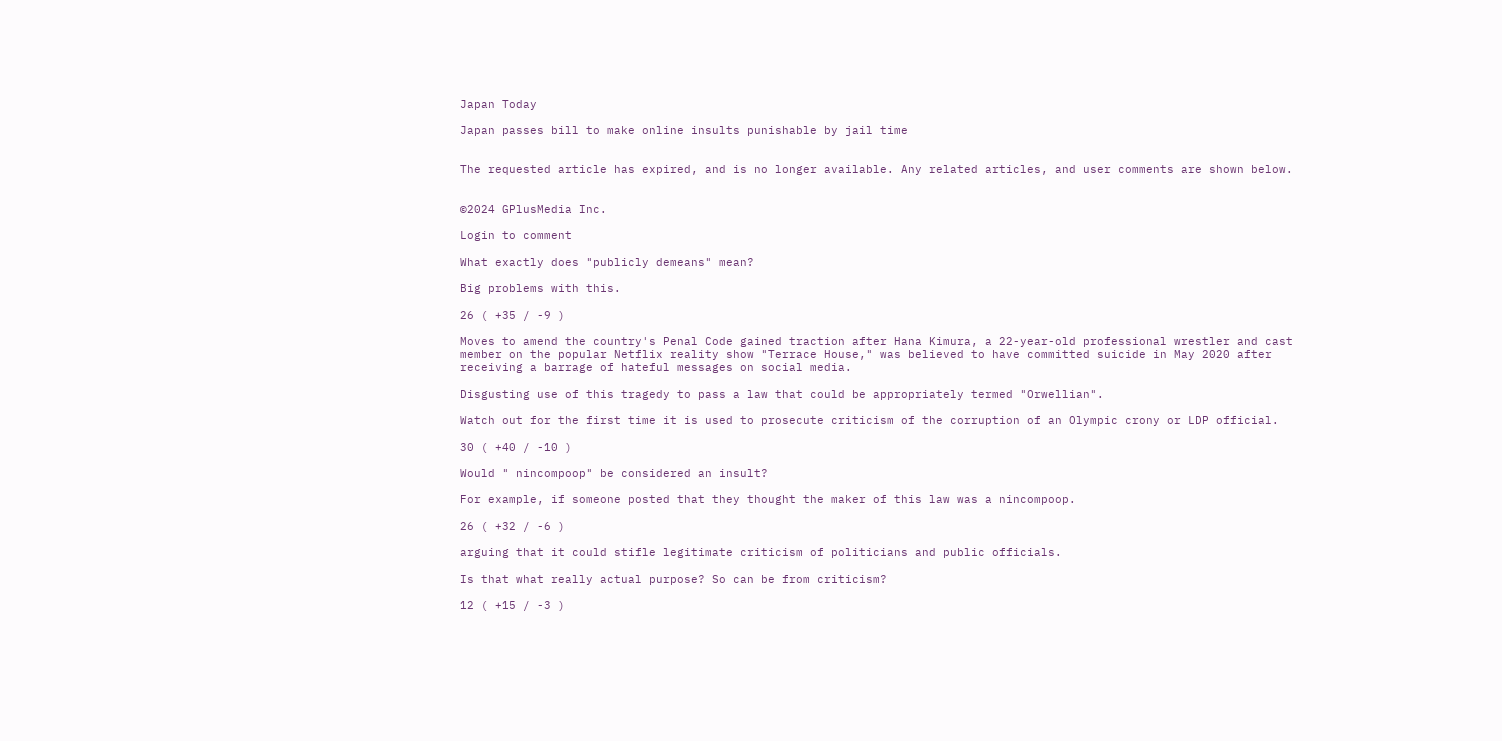Japan Today

Japan passes bill to make online insults punishable by jail time


The requested article has expired, and is no longer available. Any related articles, and user comments are shown below.


©2024 GPlusMedia Inc.

Login to comment

What exactly does "publicly demeans" mean?

Big problems with this.

26 ( +35 / -9 )

Moves to amend the country's Penal Code gained traction after Hana Kimura, a 22-year-old professional wrestler and cast member on the popular Netflix reality show "Terrace House," was believed to have committed suicide in May 2020 after receiving a barrage of hateful messages on social media.

Disgusting use of this tragedy to pass a law that could be appropriately termed "Orwellian".

Watch out for the first time it is used to prosecute criticism of the corruption of an Olympic crony or LDP official.

30 ( +40 / -10 )

Would " nincompoop" be considered an insult?

For example, if someone posted that they thought the maker of this law was a nincompoop.

26 ( +32 / -6 )

arguing that it could stifle legitimate criticism of politicians and public officials.

Is that what really actual purpose? So can be from criticism?

12 ( +15 / -3 )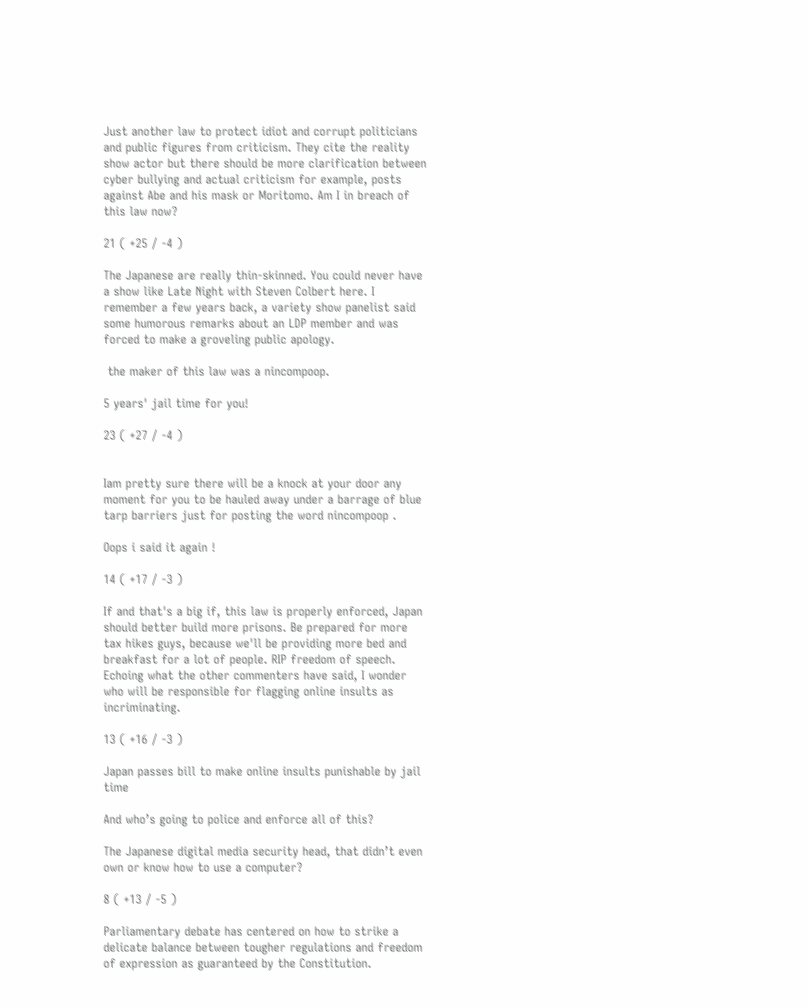Just another law to protect idiot and corrupt politicians and public figures from criticism. They cite the reality show actor but there should be more clarification between cyber bullying and actual criticism for example, posts against Abe and his mask or Moritomo. Am I in breach of this law now?

21 ( +25 / -4 )

The Japanese are really thin-skinned. You could never have a show like Late Night with Steven Colbert here. I remember a few years back, a variety show panelist said some humorous remarks about an LDP member and was forced to make a groveling public apology.

 the maker of this law was a nincompoop.

5 years' jail time for you!

23 ( +27 / -4 )


Iam pretty sure there will be a knock at your door any moment for you to be hauled away under a barrage of blue tarp barriers just for posting the word nincompoop .

Oops i said it again !

14 ( +17 / -3 )

If and that's a big if, this law is properly enforced, Japan should better build more prisons. Be prepared for more tax hikes guys, because we'll be providing more bed and breakfast for a lot of people. RIP freedom of speech. Echoing what the other commenters have said, I wonder who will be responsible for flagging online insults as incriminating.

13 ( +16 / -3 )

Japan passes bill to make online insults punishable by jail time

And who’s going to police and enforce all of this?

The Japanese digital media security head, that didn’t even own or know how to use a computer?

8 ( +13 / -5 )

Parliamentary debate has centered on how to strike a delicate balance between tougher regulations and freedom of expression as guaranteed by the Constitution.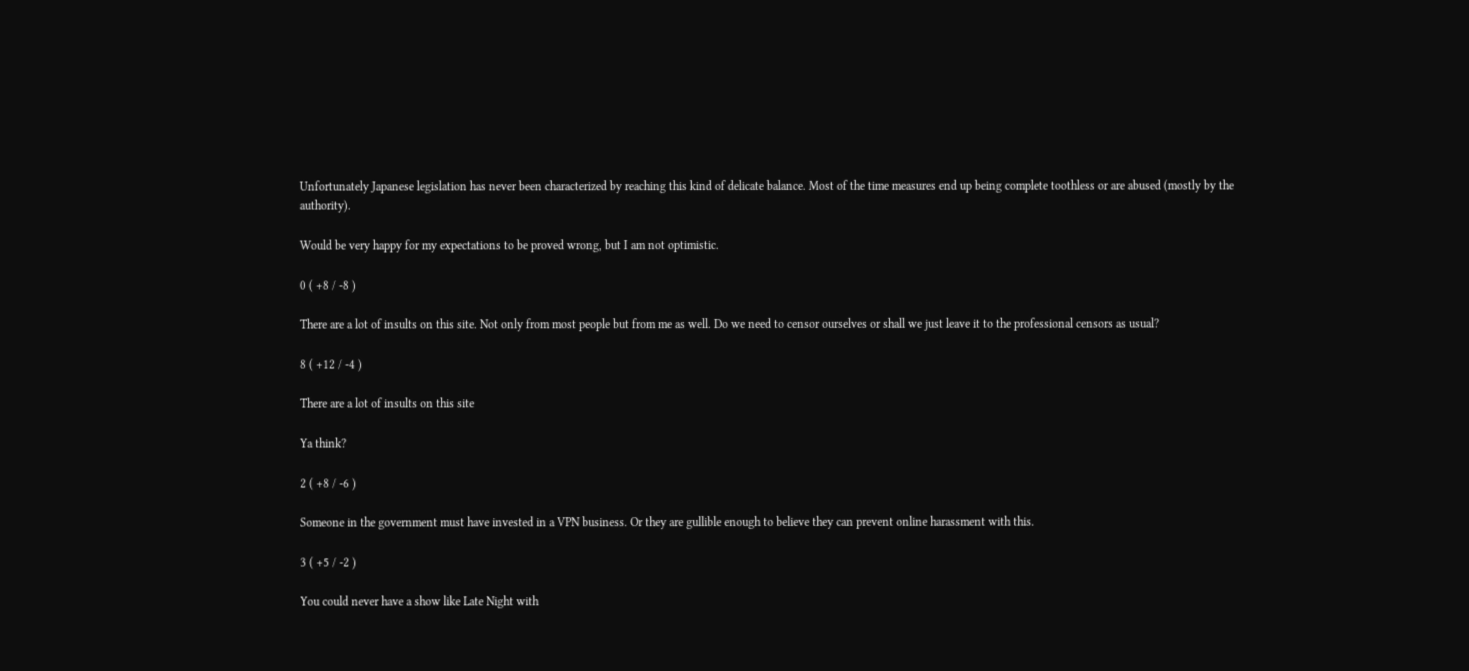Unfortunately Japanese legislation has never been characterized by reaching this kind of delicate balance. Most of the time measures end up being complete toothless or are abused (mostly by the authority).

Would be very happy for my expectations to be proved wrong, but I am not optimistic.

0 ( +8 / -8 )

There are a lot of insults on this site. Not only from most people but from me as well. Do we need to censor ourselves or shall we just leave it to the professional censors as usual?

8 ( +12 / -4 )

There are a lot of insults on this site

Ya think?

2 ( +8 / -6 )

Someone in the government must have invested in a VPN business. Or they are gullible enough to believe they can prevent online harassment with this.

3 ( +5 / -2 )

You could never have a show like Late Night with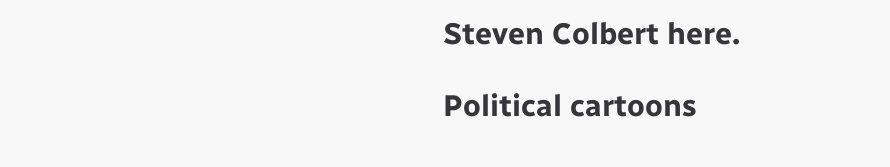Steven Colbert here.

Political cartoons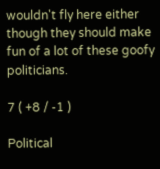wouldn't fly here either though they should make fun of a lot of these goofy politicians.

7 ( +8 / -1 )

Political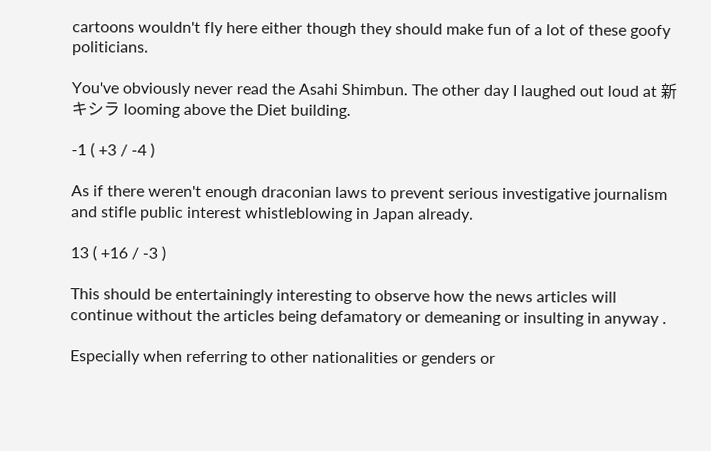cartoons wouldn't fly here either though they should make fun of a lot of these goofy politicians.

You've obviously never read the Asahi Shimbun. The other day I laughed out loud at 新キシラ looming above the Diet building.

-1 ( +3 / -4 )

As if there weren't enough draconian laws to prevent serious investigative journalism and stifle public interest whistleblowing in Japan already.

13 ( +16 / -3 )

This should be entertainingly interesting to observe how the news articles will continue without the articles being defamatory or demeaning or insulting in anyway .

Especially when referring to other nationalities or genders or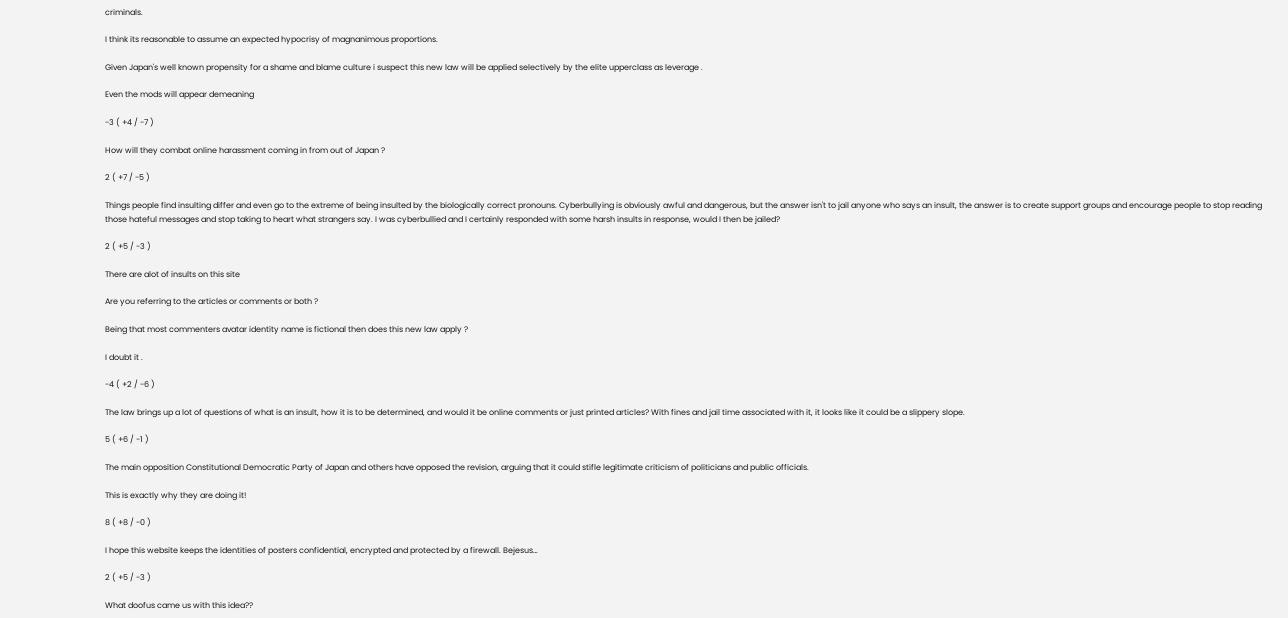criminals.

I think its reasonable to assume an expected hypocrisy of magnanimous proportions.

Given Japan's well known propensity for a shame and blame culture i suspect this new law will be applied selectively by the elite upperclass as leverage .

Even the mods will appear demeaning

-3 ( +4 / -7 )

How will they combat online harassment coming in from out of Japan ?

2 ( +7 / -5 )

Things people find insulting differ and even go to the extreme of being insulted by the biologically correct pronouns. Cyberbullying is obviously awful and dangerous, but the answer isn't to jail anyone who says an insult, the answer is to create support groups and encourage people to stop reading those hateful messages and stop taking to heart what strangers say. I was cyberbullied and I certainly responded with some harsh insults in response, would I then be jailed?

2 ( +5 / -3 )

There are alot of insults on this site

Are you referring to the articles or comments or both ?

Being that most commenters avatar identity name is fictional then does this new law apply ?

I doubt it .

-4 ( +2 / -6 )

The law brings up a lot of questions of what is an insult, how it is to be determined, and would it be online comments or just printed articles? With fines and jail time associated with it, it looks like it could be a slippery slope.

5 ( +6 / -1 )

The main opposition Constitutional Democratic Party of Japan and others have opposed the revision, arguing that it could stifle legitimate criticism of politicians and public officials.

This is exactly why they are doing it!

8 ( +8 / -0 )

I hope this website keeps the identities of posters confidential, encrypted and protected by a firewall. Bejesus…

2 ( +5 / -3 )

What doofus came us with this idea??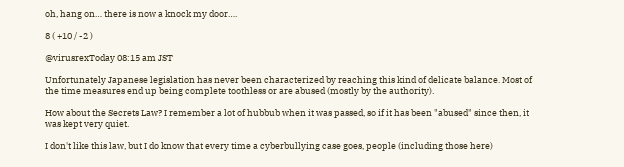oh, hang on… there is now a knock my door….

8 ( +10 / -2 )

@virusrexToday 08:15 am JST

Unfortunately Japanese legislation has never been characterized by reaching this kind of delicate balance. Most of the time measures end up being complete toothless or are abused (mostly by the authority).

How about the Secrets Law? I remember a lot of hubbub when it was passed, so if it has been "abused" since then, it was kept very quiet.

I don't like this law, but I do know that every time a cyberbullying case goes, people (including those here)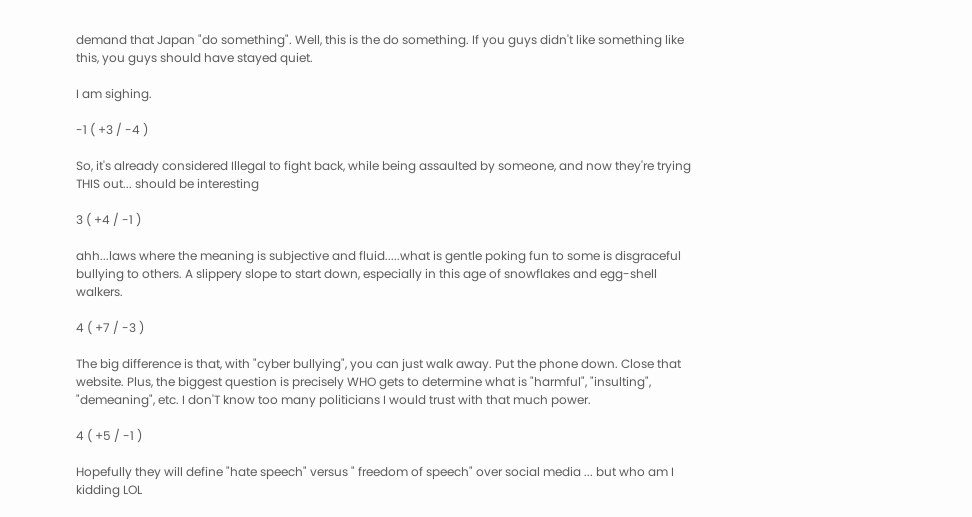demand that Japan "do something". Well, this is the do something. If you guys didn't like something like this, you guys should have stayed quiet.

I am sighing.

-1 ( +3 / -4 )

So, it's already considered Illegal to fight back, while being assaulted by someone, and now they're trying THIS out... should be interesting

3 ( +4 / -1 )

ahh...laws where the meaning is subjective and fluid.....what is gentle poking fun to some is disgraceful bullying to others. A slippery slope to start down, especially in this age of snowflakes and egg-shell walkers.

4 ( +7 / -3 )

The big difference is that, with "cyber bullying", you can just walk away. Put the phone down. Close that website. Plus, the biggest question is precisely WHO gets to determine what is "harmful", "insulting", "demeaning", etc. I don'T know too many politicians I would trust with that much power.

4 ( +5 / -1 )

Hopefully they will define "hate speech" versus " freedom of speech" over social media ... but who am I kidding LOL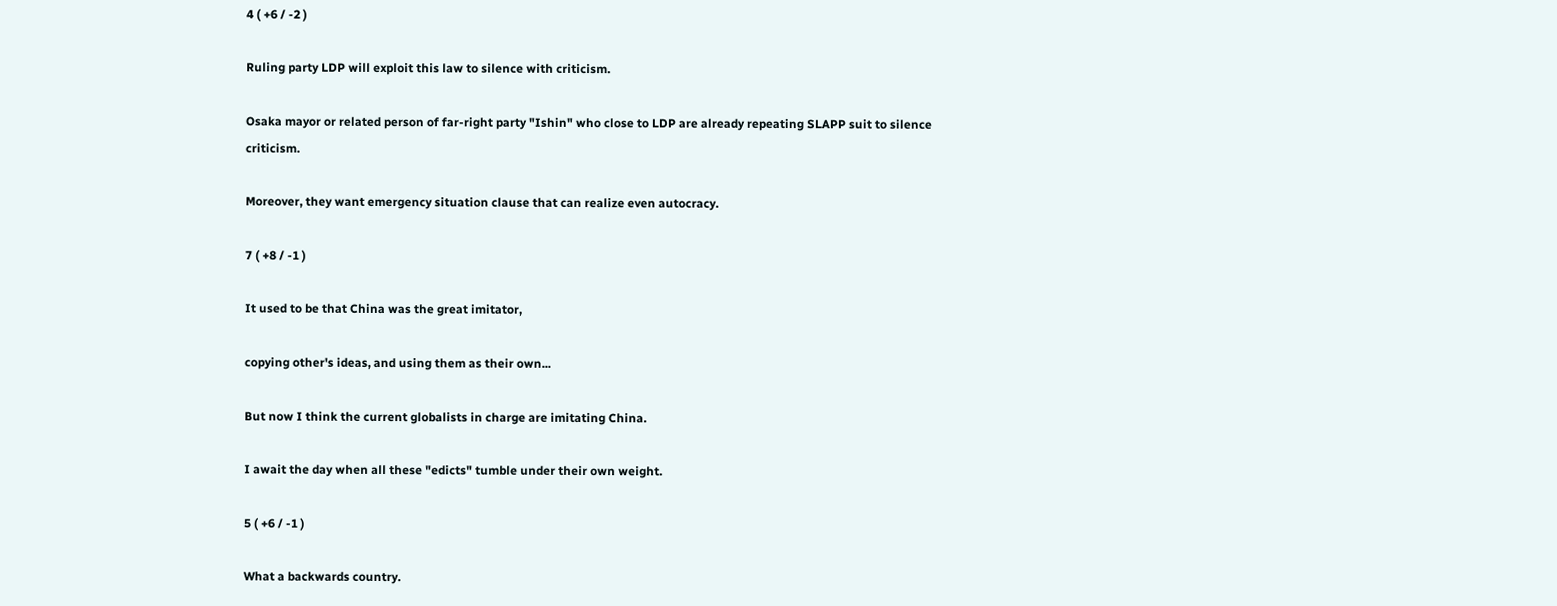4 ( +6 / -2 )

Ruling party LDP will exploit this law to silence with criticism.

Osaka mayor or related person of far-right party "Ishin" who close to LDP are already repeating SLAPP suit to silence criticism.

Moreover, they want emergency situation clause that can realize even autocracy.

7 ( +8 / -1 )

It used to be that China was the great imitator,

copying other's ideas, and using them as their own...

But now I think the current globalists in charge are imitating China.

I await the day when all these "edicts" tumble under their own weight.

5 ( +6 / -1 )

What a backwards country.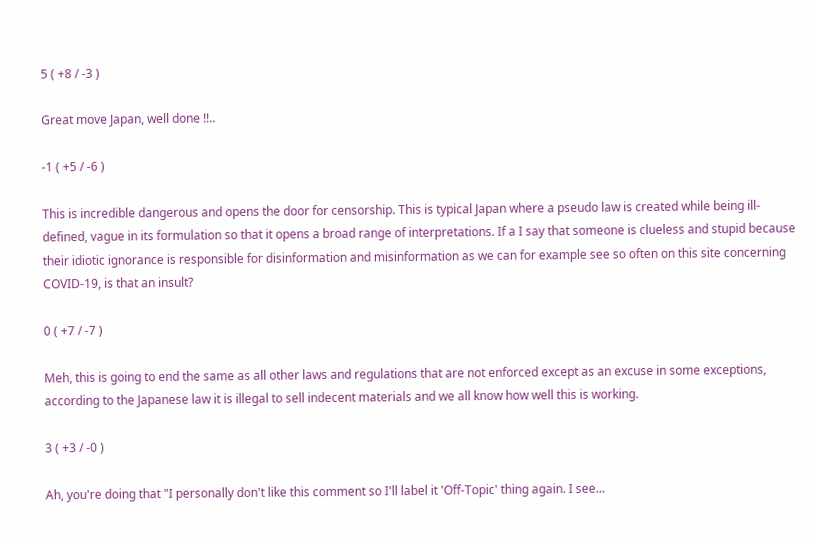5 ( +8 / -3 )

Great move Japan, well done !!..

-1 ( +5 / -6 )

This is incredible dangerous and opens the door for censorship. This is typical Japan where a pseudo law is created while being ill-defined, vague in its formulation so that it opens a broad range of interpretations. If a I say that someone is clueless and stupid because their idiotic ignorance is responsible for disinformation and misinformation as we can for example see so often on this site concerning COVID-19, is that an insult?

0 ( +7 / -7 )

Meh, this is going to end the same as all other laws and regulations that are not enforced except as an excuse in some exceptions, according to the Japanese law it is illegal to sell indecent materials and we all know how well this is working.

3 ( +3 / -0 )

Ah, you're doing that "I personally don't like this comment so I'll label it 'Off-Topic' thing again. I see...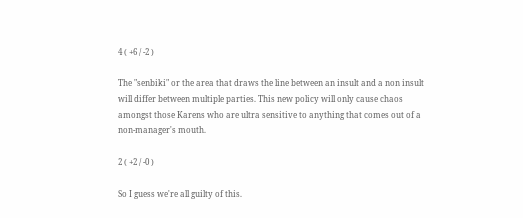4 ( +6 / -2 )

The "senbiki" or the area that draws the line between an insult and a non insult will differ between multiple parties. This new policy will only cause chaos amongst those Karens who are ultra sensitive to anything that comes out of a non-manager's mouth.

2 ( +2 / -0 )

So I guess we're all guilty of this.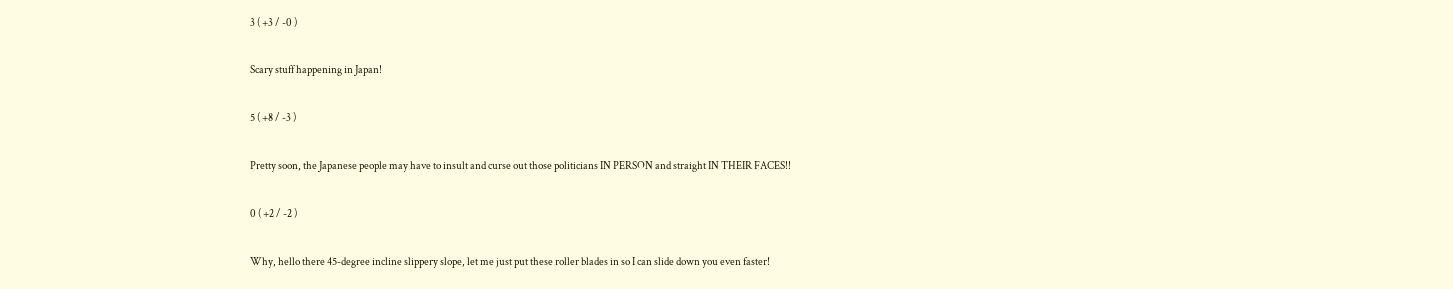3 ( +3 / -0 )

Scary stuff happening in Japan!

5 ( +8 / -3 )

Pretty soon, the Japanese people may have to insult and curse out those politicians IN PERSON and straight IN THEIR FACES!!

0 ( +2 / -2 )

Why, hello there 45-degree incline slippery slope, let me just put these roller blades in so I can slide down you even faster!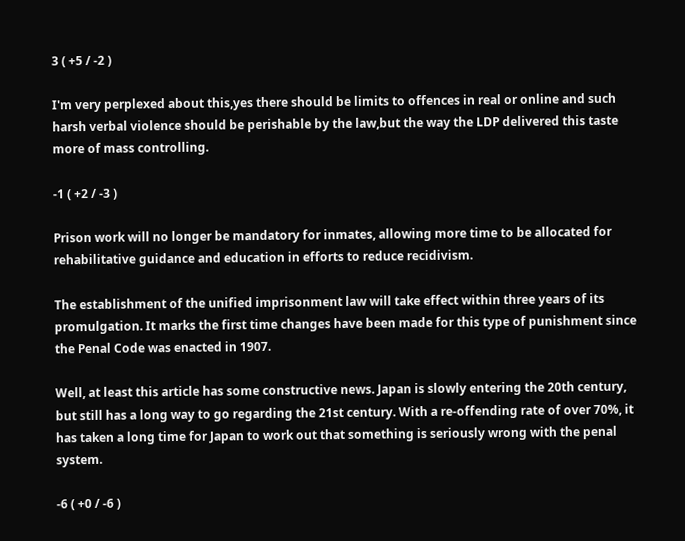3 ( +5 / -2 )

I'm very perplexed about this,yes there should be limits to offences in real or online and such harsh verbal violence should be perishable by the law,but the way the LDP delivered this taste more of mass controlling.

-1 ( +2 / -3 )

Prison work will no longer be mandatory for inmates, allowing more time to be allocated for rehabilitative guidance and education in efforts to reduce recidivism.

The establishment of the unified imprisonment law will take effect within three years of its promulgation. It marks the first time changes have been made for this type of punishment since the Penal Code was enacted in 1907.

Well, at least this article has some constructive news. Japan is slowly entering the 20th century, but still has a long way to go regarding the 21st century. With a re-offending rate of over 70%, it has taken a long time for Japan to work out that something is seriously wrong with the penal system.

-6 ( +0 / -6 )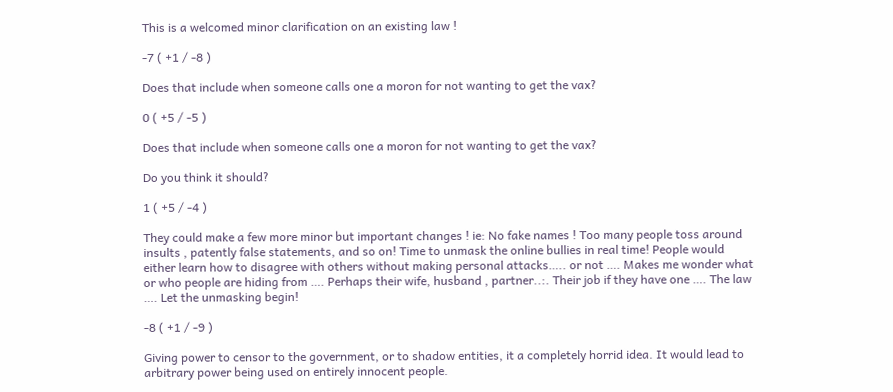This is a welcomed minor clarification on an existing law !

-7 ( +1 / -8 )

Does that include when someone calls one a moron for not wanting to get the vax?

0 ( +5 / -5 )

Does that include when someone calls one a moron for not wanting to get the vax?

Do you think it should?

1 ( +5 / -4 )

They could make a few more minor but important changes ! ie: No fake names ! Too many people toss around insults , patently false statements, and so on! Time to unmask the online bullies in real time! People would either learn how to disagree with others without making personal attacks….. or not …. Makes me wonder what or who people are hiding from …. Perhaps their wife, husband , partner..:. Their job if they have one …. The law …. Let the unmasking begin!

-8 ( +1 / -9 )

Giving power to censor to the government, or to shadow entities, it a completely horrid idea. It would lead to arbitrary power being used on entirely innocent people.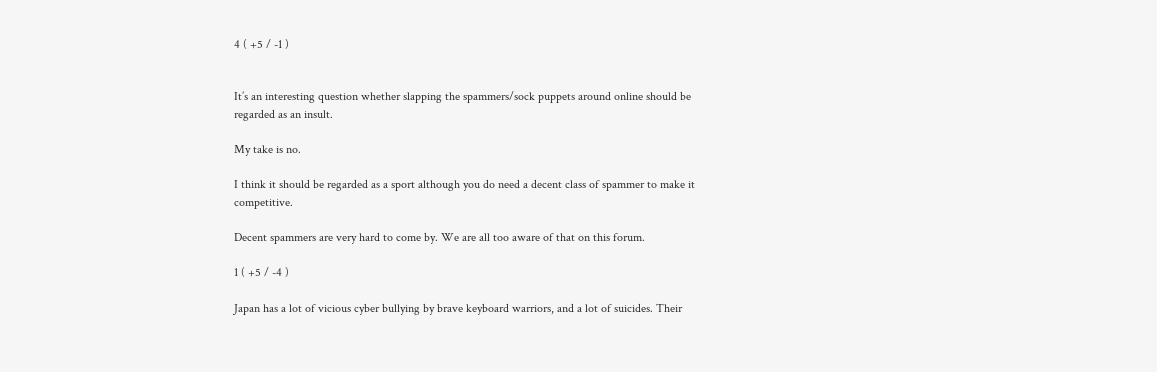4 ( +5 / -1 )


It’s an interesting question whether slapping the spammers/sock puppets around online should be regarded as an insult.

My take is no.

I think it should be regarded as a sport although you do need a decent class of spammer to make it competitive.

Decent spammers are very hard to come by. We are all too aware of that on this forum.

1 ( +5 / -4 )

Japan has a lot of vicious cyber bullying by brave keyboard warriors, and a lot of suicides. Their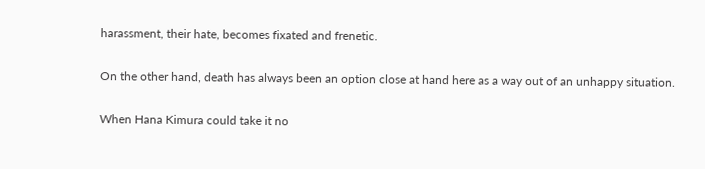harassment, their hate, becomes fixated and frenetic.

On the other hand, death has always been an option close at hand here as a way out of an unhappy situation.

When Hana Kimura could take it no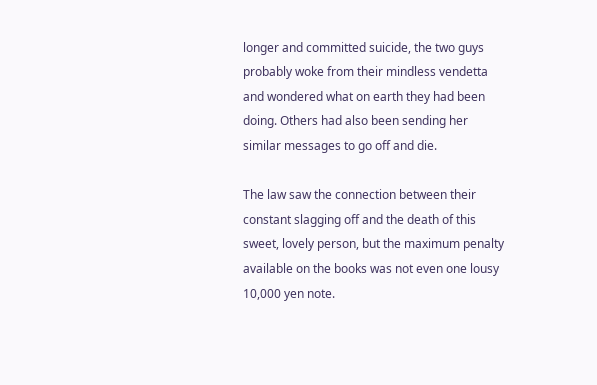longer and committed suicide, the two guys probably woke from their mindless vendetta and wondered what on earth they had been doing. Others had also been sending her similar messages to go off and die.

The law saw the connection between their constant slagging off and the death of this sweet, lovely person, but the maximum penalty available on the books was not even one lousy 10,000 yen note.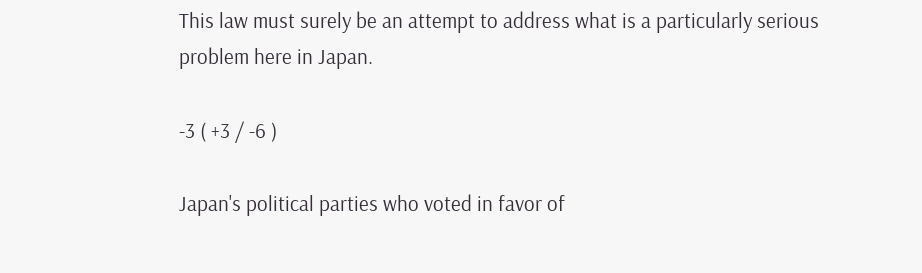This law must surely be an attempt to address what is a particularly serious problem here in Japan.

-3 ( +3 / -6 )

Japan's political parties who voted in favor of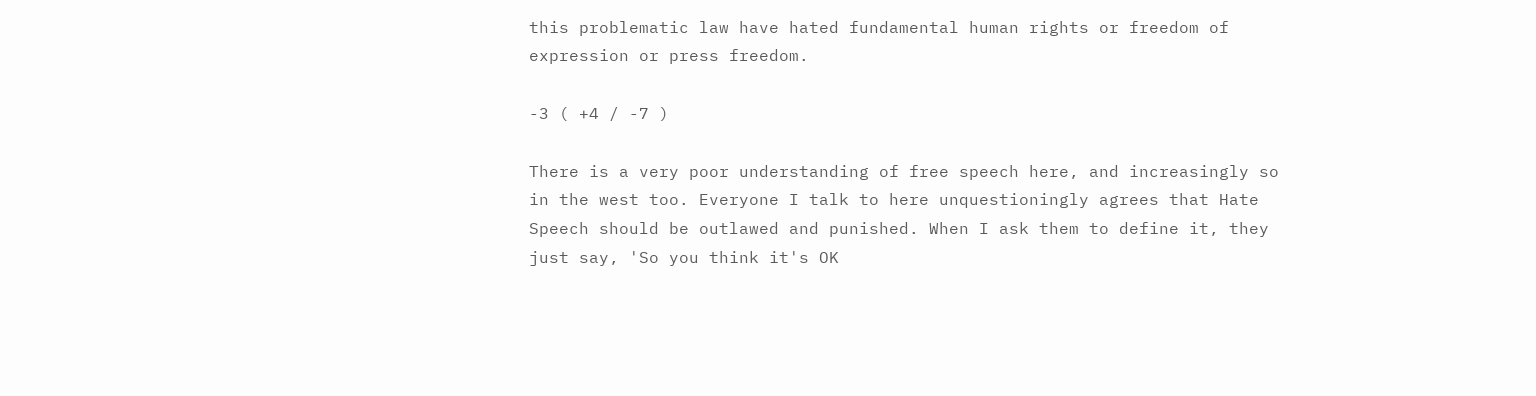this problematic law have hated fundamental human rights or freedom of expression or press freedom.

-3 ( +4 / -7 )

There is a very poor understanding of free speech here, and increasingly so in the west too. Everyone I talk to here unquestioningly agrees that Hate Speech should be outlawed and punished. When I ask them to define it, they just say, 'So you think it's OK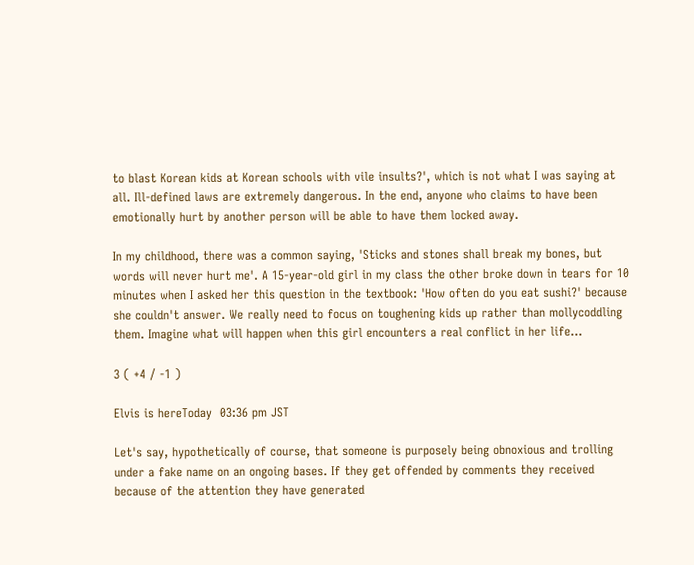to blast Korean kids at Korean schools with vile insults?', which is not what I was saying at all. Ill-defined laws are extremely dangerous. In the end, anyone who claims to have been emotionally hurt by another person will be able to have them locked away.

In my childhood, there was a common saying, 'Sticks and stones shall break my bones, but words will never hurt me'. A 15-year-old girl in my class the other broke down in tears for 10 minutes when I asked her this question in the textbook: 'How often do you eat sushi?' because she couldn't answer. We really need to focus on toughening kids up rather than mollycoddling them. Imagine what will happen when this girl encounters a real conflict in her life...

3 ( +4 / -1 )

Elvis is hereToday  03:36 pm JST

Let's say, hypothetically of course, that someone is purposely being obnoxious and trolling under a fake name on an ongoing bases. If they get offended by comments they received because of the attention they have generated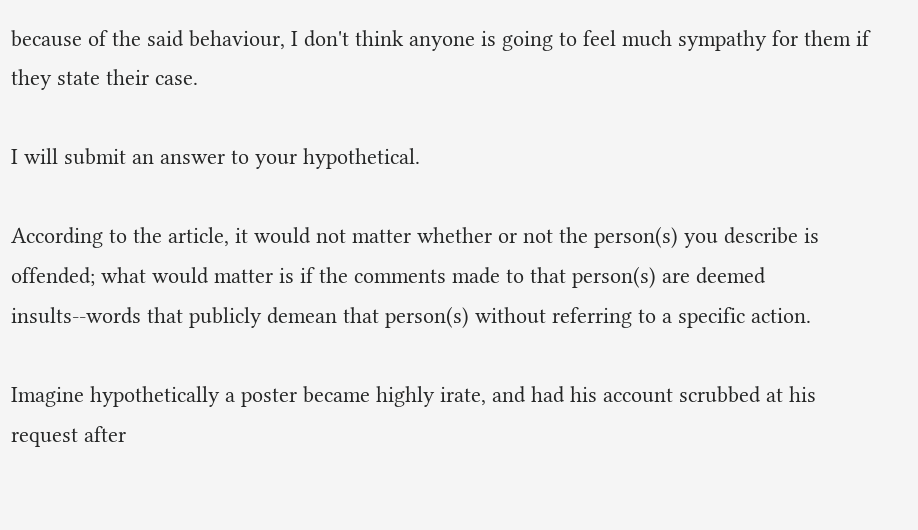because of the said behaviour, I don't think anyone is going to feel much sympathy for them if they state their case.

I will submit an answer to your hypothetical.

According to the article, it would not matter whether or not the person(s) you describe is offended; what would matter is if the comments made to that person(s) are deemed insults--words that publicly demean that person(s) without referring to a specific action.

Imagine hypothetically a poster became highly irate, and had his account scrubbed at his request after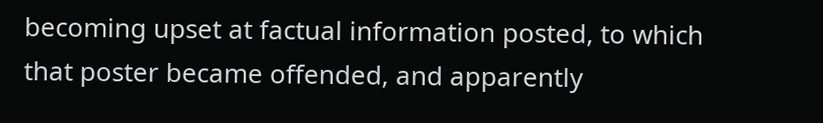becoming upset at factual information posted, to which that poster became offended, and apparently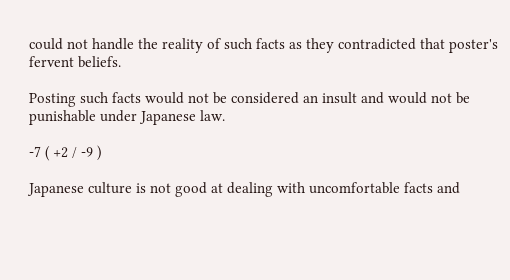could not handle the reality of such facts as they contradicted that poster's fervent beliefs.

Posting such facts would not be considered an insult and would not be punishable under Japanese law.

-7 ( +2 / -9 )

Japanese culture is not good at dealing with uncomfortable facts and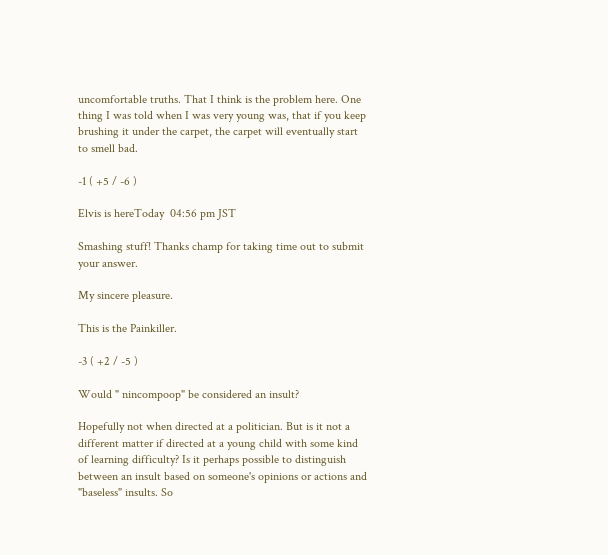uncomfortable truths. That I think is the problem here. One thing I was told when I was very young was, that if you keep brushing it under the carpet, the carpet will eventually start to smell bad.

-1 ( +5 / -6 )

Elvis is hereToday  04:56 pm JST

Smashing stuff! Thanks champ for taking time out to submit your answer.

My sincere pleasure.

This is the Painkiller.

-3 ( +2 / -5 )

Would " nincompoop" be considered an insult?

Hopefully not when directed at a politician. But is it not a different matter if directed at a young child with some kind of learning difficulty? Is it perhaps possible to distinguish between an insult based on someone's opinions or actions and "baseless" insults. So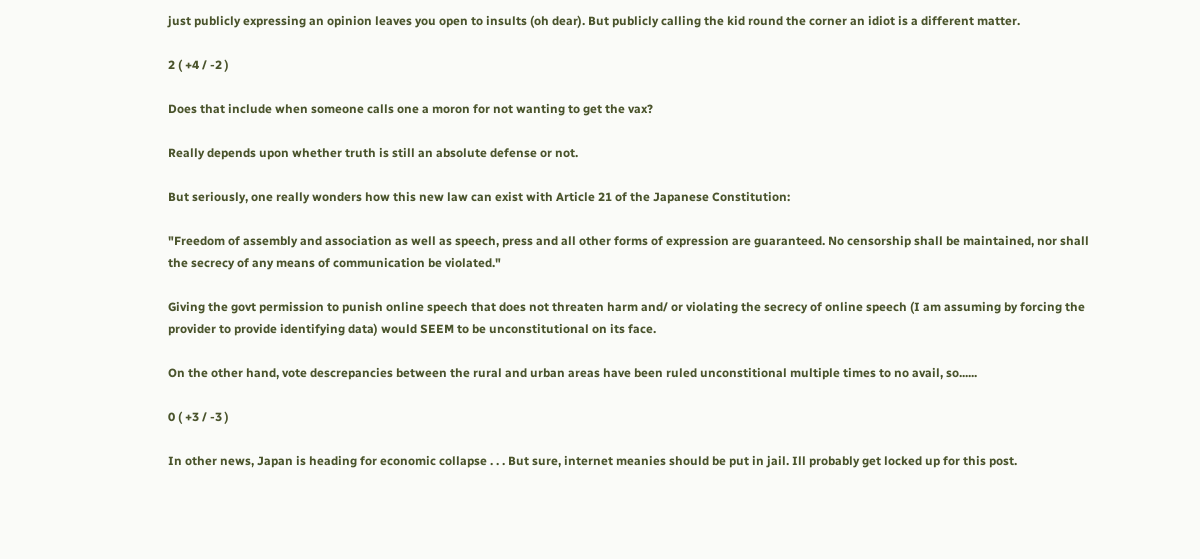just publicly expressing an opinion leaves you open to insults (oh dear). But publicly calling the kid round the corner an idiot is a different matter.

2 ( +4 / -2 )

Does that include when someone calls one a moron for not wanting to get the vax?

Really depends upon whether truth is still an absolute defense or not.

But seriously, one really wonders how this new law can exist with Article 21 of the Japanese Constitution:

"Freedom of assembly and association as well as speech, press and all other forms of expression are guaranteed. No censorship shall be maintained, nor shall the secrecy of any means of communication be violated."

Giving the govt permission to punish online speech that does not threaten harm and/ or violating the secrecy of online speech (I am assuming by forcing the provider to provide identifying data) would SEEM to be unconstitutional on its face.

On the other hand, vote descrepancies between the rural and urban areas have been ruled unconstitional multiple times to no avail, so......

0 ( +3 / -3 )

In other news, Japan is heading for economic collapse . . . But sure, internet meanies should be put in jail. Ill probably get locked up for this post.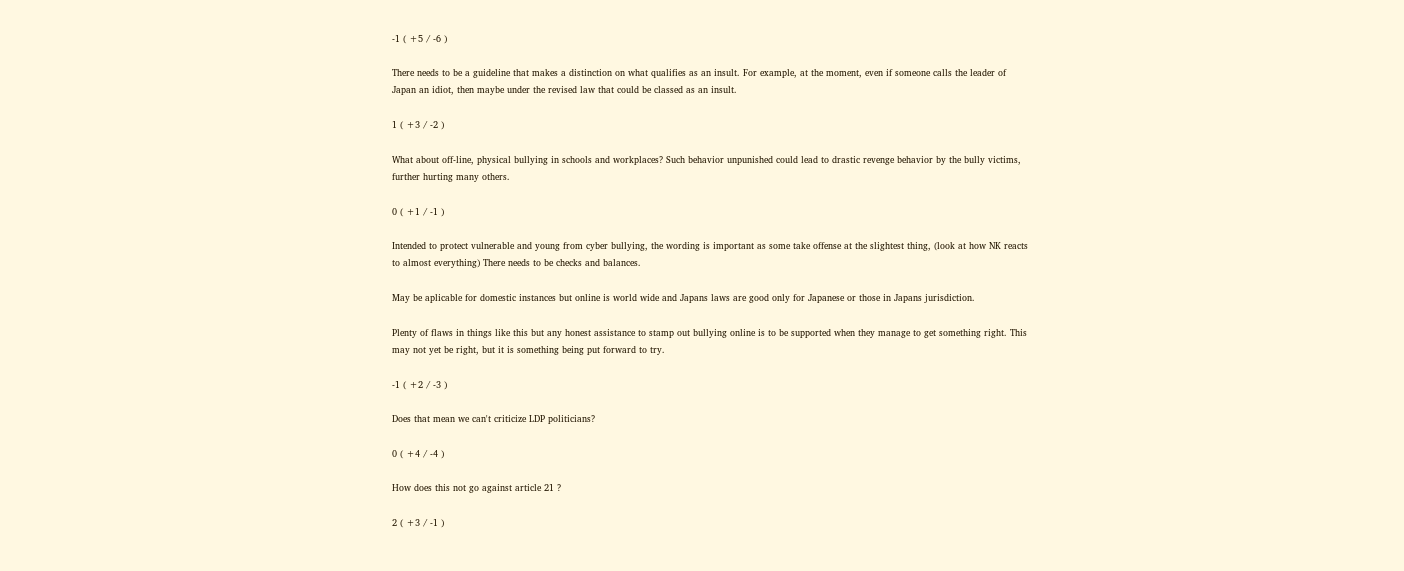-1 ( +5 / -6 )

There needs to be a guideline that makes a distinction on what qualifies as an insult. For example, at the moment, even if someone calls the leader of Japan an idiot, then maybe under the revised law that could be classed as an insult.

1 ( +3 / -2 )

What about off-line, physical bullying in schools and workplaces? Such behavior unpunished could lead to drastic revenge behavior by the bully victims, further hurting many others.

0 ( +1 / -1 )

Intended to protect vulnerable and young from cyber bullying, the wording is important as some take offense at the slightest thing, (look at how NK reacts to almost everything) There needs to be checks and balances.

May be aplicable for domestic instances but online is world wide and Japans laws are good only for Japanese or those in Japans jurisdiction.

Plenty of flaws in things like this but any honest assistance to stamp out bullying online is to be supported when they manage to get something right. This may not yet be right, but it is something being put forward to try.

-1 ( +2 / -3 )

Does that mean we can't criticize LDP politicians?

0 ( +4 / -4 )

How does this not go against article 21 ?

2 ( +3 / -1 )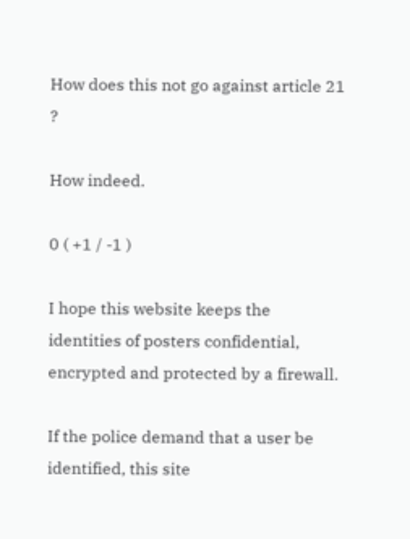How does this not go against article 21 ?

How indeed.

0 ( +1 / -1 )

I hope this website keeps the identities of posters confidential, encrypted and protected by a firewall.

If the police demand that a user be identified, this site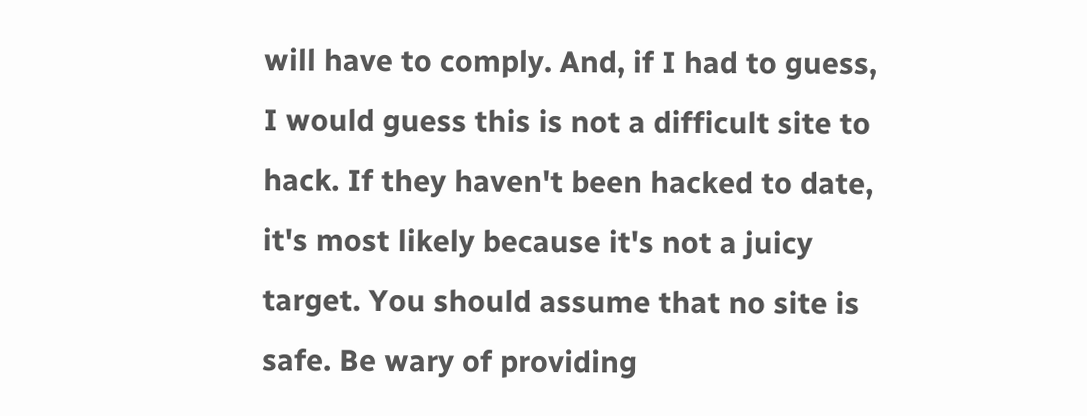will have to comply. And, if I had to guess, I would guess this is not a difficult site to hack. If they haven't been hacked to date, it's most likely because it's not a juicy target. You should assume that no site is safe. Be wary of providing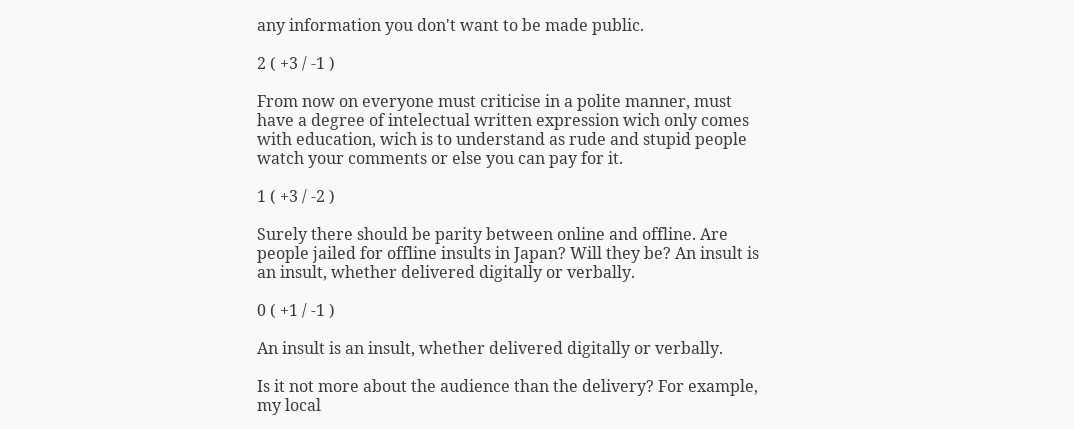any information you don't want to be made public.

2 ( +3 / -1 )

From now on everyone must criticise in a polite manner, must have a degree of intelectual written expression wich only comes with education, wich is to understand as rude and stupid people watch your comments or else you can pay for it.

1 ( +3 / -2 )

Surely there should be parity between online and offline. Are people jailed for offline insults in Japan? Will they be? An insult is an insult, whether delivered digitally or verbally.

0 ( +1 / -1 )

An insult is an insult, whether delivered digitally or verbally.

Is it not more about the audience than the delivery? For example, my local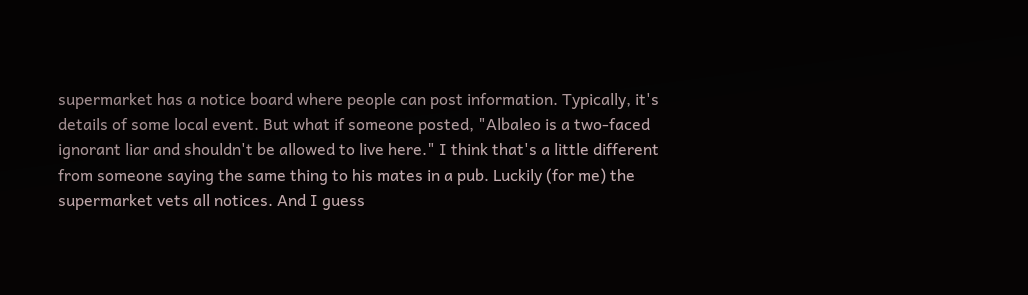supermarket has a notice board where people can post information. Typically, it's details of some local event. But what if someone posted, "Albaleo is a two-faced ignorant liar and shouldn't be allowed to live here." I think that's a little different from someone saying the same thing to his mates in a pub. Luckily (for me) the supermarket vets all notices. And I guess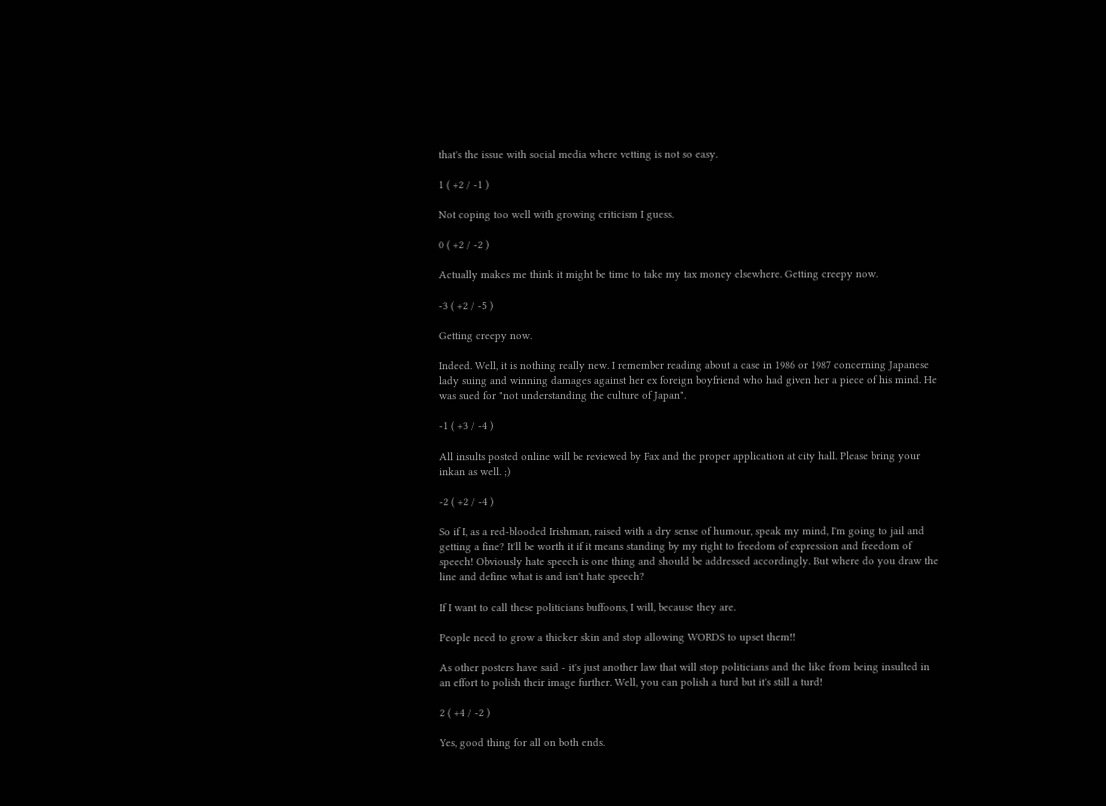that's the issue with social media where vetting is not so easy.

1 ( +2 / -1 )

Not coping too well with growing criticism I guess.

0 ( +2 / -2 )

Actually makes me think it might be time to take my tax money elsewhere. Getting creepy now.

-3 ( +2 / -5 )

Getting creepy now.

Indeed. Well, it is nothing really new. I remember reading about a case in 1986 or 1987 concerning Japanese lady suing and winning damages against her ex foreign boyfriend who had given her a piece of his mind. He was sued for "not understanding the culture of Japan".

-1 ( +3 / -4 )

All insults posted online will be reviewed by Fax and the proper application at city hall. Please bring your inkan as well. ;)

-2 ( +2 / -4 )

So if I, as a red-blooded Irishman, raised with a dry sense of humour, speak my mind, I'm going to jail and getting a fine? It'll be worth it if it means standing by my right to freedom of expression and freedom of speech! Obviously hate speech is one thing and should be addressed accordingly. But where do you draw the line and define what is and isn't hate speech?

If I want to call these politicians buffoons, I will, because they are.

People need to grow a thicker skin and stop allowing WORDS to upset them!!

As other posters have said - it's just another law that will stop politicians and the like from being insulted in an effort to polish their image further. Well, you can polish a turd but it's still a turd!

2 ( +4 / -2 )

Yes, good thing for all on both ends.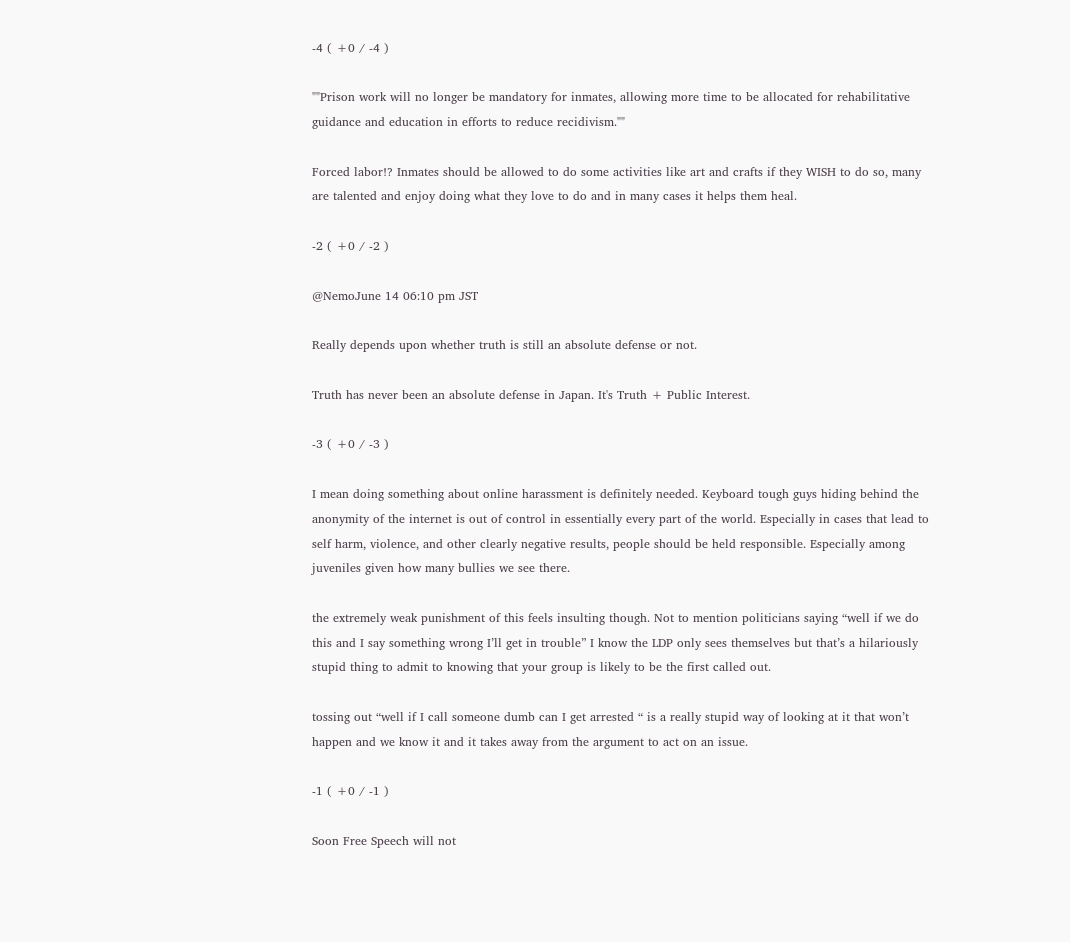-4 ( +0 / -4 )

""Prison work will no longer be mandatory for inmates, allowing more time to be allocated for rehabilitative guidance and education in efforts to reduce recidivism.""

Forced labor!? Inmates should be allowed to do some activities like art and crafts if they WISH to do so, many are talented and enjoy doing what they love to do and in many cases it helps them heal.

-2 ( +0 / -2 )

@NemoJune 14 06:10 pm JST

Really depends upon whether truth is still an absolute defense or not.

Truth has never been an absolute defense in Japan. It's Truth + Public Interest.

-3 ( +0 / -3 )

I mean doing something about online harassment is definitely needed. Keyboard tough guys hiding behind the anonymity of the internet is out of control in essentially every part of the world. Especially in cases that lead to self harm, violence, and other clearly negative results, people should be held responsible. Especially among juveniles given how many bullies we see there.

the extremely weak punishment of this feels insulting though. Not to mention politicians saying “well if we do this and I say something wrong I’ll get in trouble” I know the LDP only sees themselves but that’s a hilariously stupid thing to admit to knowing that your group is likely to be the first called out.

tossing out “well if I call someone dumb can I get arrested “ is a really stupid way of looking at it that won’t happen and we know it and it takes away from the argument to act on an issue.

-1 ( +0 / -1 )

Soon Free Speech will not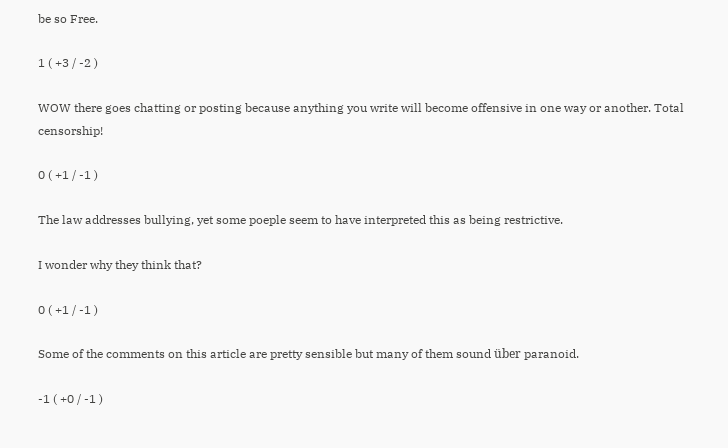be so Free.

1 ( +3 / -2 )

WOW there goes chatting or posting because anything you write will become offensive in one way or another. Total censorship!

0 ( +1 / -1 )

The law addresses bullying, yet some poeple seem to have interpreted this as being restrictive.

I wonder why they think that?

0 ( +1 / -1 )

Some of the comments on this article are pretty sensible but many of them sound über paranoid.

-1 ( +0 / -1 )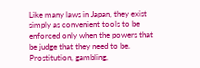Like many laws in Japan, they exist simply as convenient tools to be enforced only when the powers that be judge that they need to be. Prostitution, gambling,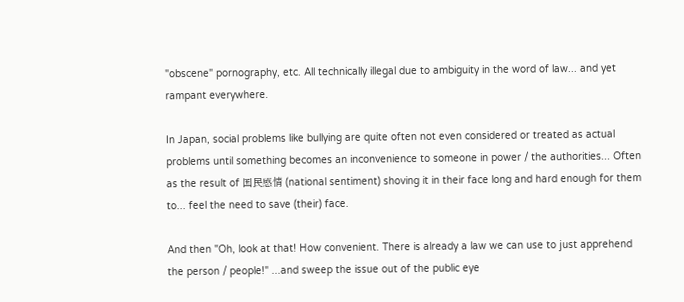"obscene" pornography, etc. All technically illegal due to ambiguity in the word of law... and yet rampant everywhere.

In Japan, social problems like bullying are quite often not even considered or treated as actual problems until something becomes an inconvenience to someone in power / the authorities... Often as the result of 国民感情 (national sentiment) shoving it in their face long and hard enough for them to... feel the need to save (their) face.

And then "Oh, look at that! How convenient. There is already a law we can use to just apprehend the person / people!" ...and sweep the issue out of the public eye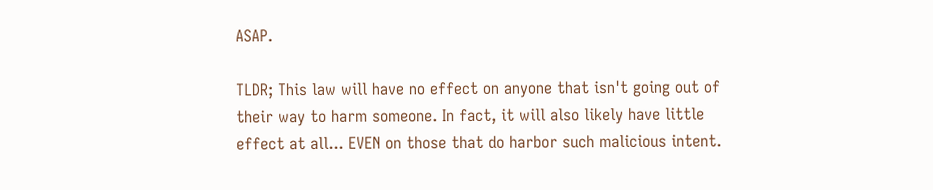ASAP.

TLDR; This law will have no effect on anyone that isn't going out of their way to harm someone. In fact, it will also likely have little effect at all... EVEN on those that do harbor such malicious intent.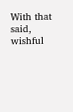With that said, wishful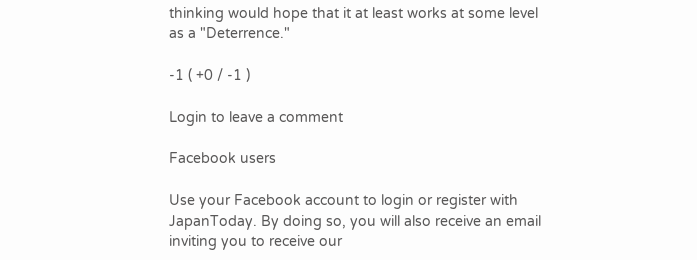thinking would hope that it at least works at some level as a "Deterrence."

-1 ( +0 / -1 )

Login to leave a comment

Facebook users

Use your Facebook account to login or register with JapanToday. By doing so, you will also receive an email inviting you to receive our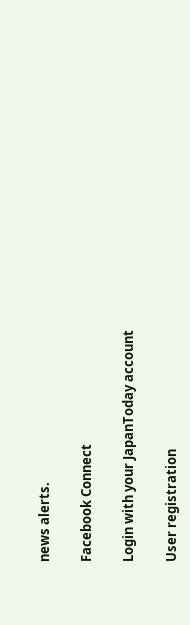news alerts.

Facebook Connect

Login with your JapanToday account

User registration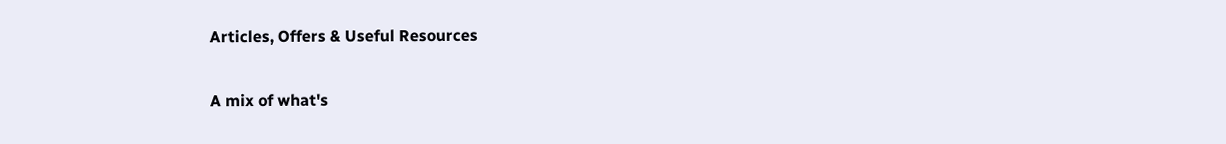Articles, Offers & Useful Resources

A mix of what's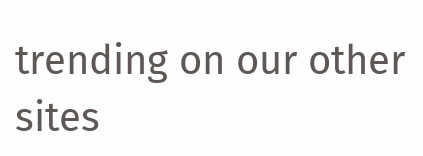trending on our other sites